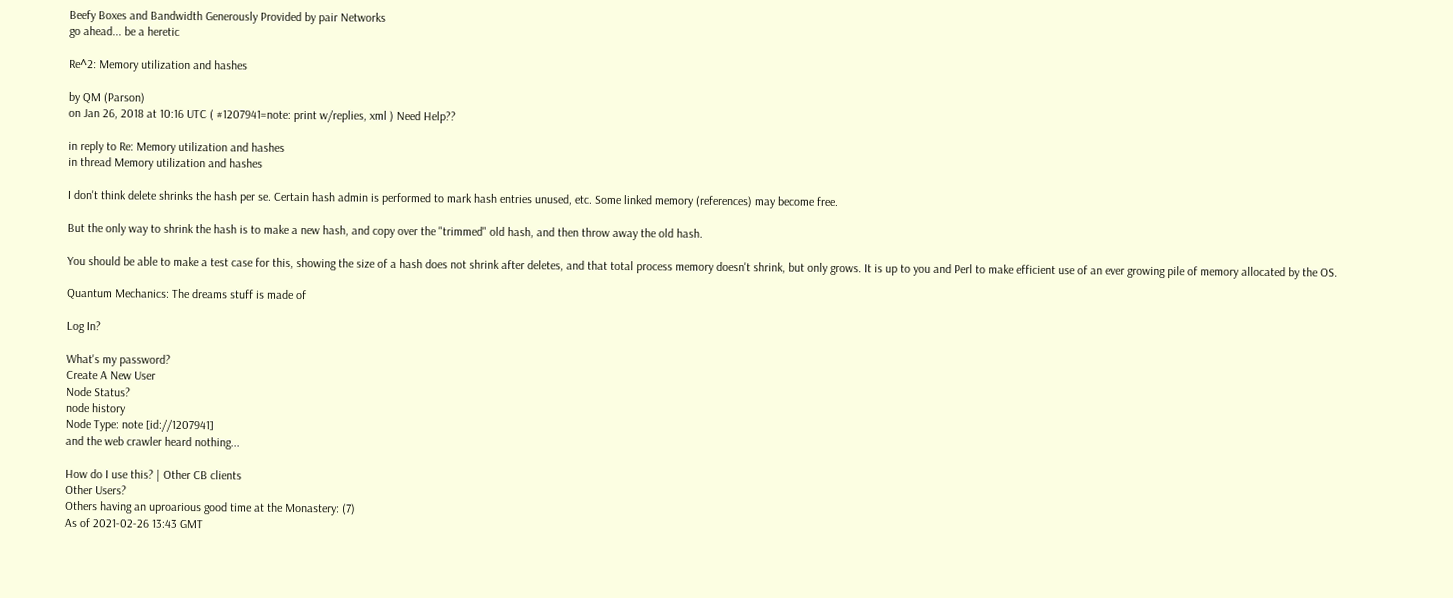Beefy Boxes and Bandwidth Generously Provided by pair Networks
go ahead... be a heretic

Re^2: Memory utilization and hashes

by QM (Parson)
on Jan 26, 2018 at 10:16 UTC ( #1207941=note: print w/replies, xml ) Need Help??

in reply to Re: Memory utilization and hashes
in thread Memory utilization and hashes

I don't think delete shrinks the hash per se. Certain hash admin is performed to mark hash entries unused, etc. Some linked memory (references) may become free.

But the only way to shrink the hash is to make a new hash, and copy over the "trimmed" old hash, and then throw away the old hash.

You should be able to make a test case for this, showing the size of a hash does not shrink after deletes, and that total process memory doesn't shrink, but only grows. It is up to you and Perl to make efficient use of an ever growing pile of memory allocated by the OS.

Quantum Mechanics: The dreams stuff is made of

Log In?

What's my password?
Create A New User
Node Status?
node history
Node Type: note [id://1207941]
and the web crawler heard nothing...

How do I use this? | Other CB clients
Other Users?
Others having an uproarious good time at the Monastery: (7)
As of 2021-02-26 13:43 GMT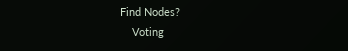Find Nodes?
    Voting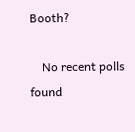Booth?

    No recent polls found